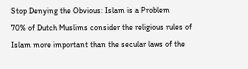Stop Denying the Obvious: Islam is a Problem
70% of Dutch Muslims consider the religious rules of Islam more important than the secular laws of the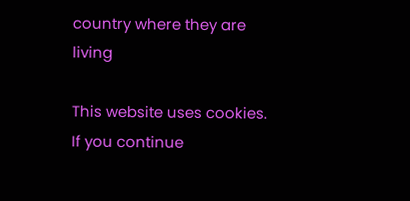country where they are living

This website uses cookies. If you continue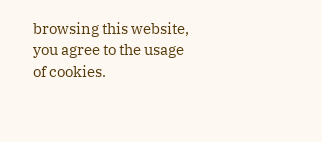browsing this website, you agree to the usage of cookies.